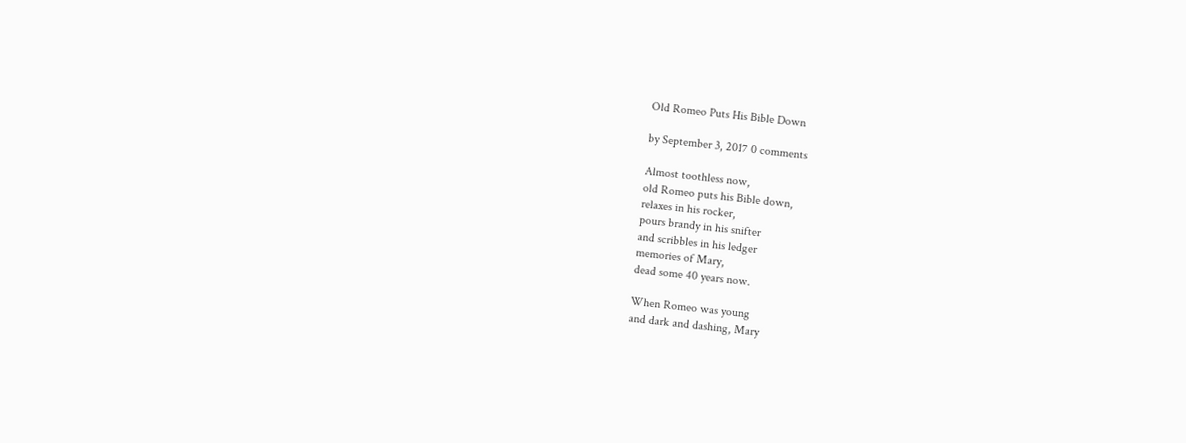Old Romeo Puts His Bible Down

by September 3, 2017 0 comments

Almost toothless now,
old Romeo puts his Bible down,
relaxes in his rocker,
pours brandy in his snifter
and scribbles in his ledger
memories of Mary,
dead some 40 years now.

When Romeo was young
and dark and dashing, Mary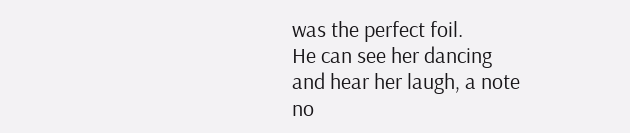was the perfect foil.
He can see her dancing
and hear her laugh, a note
no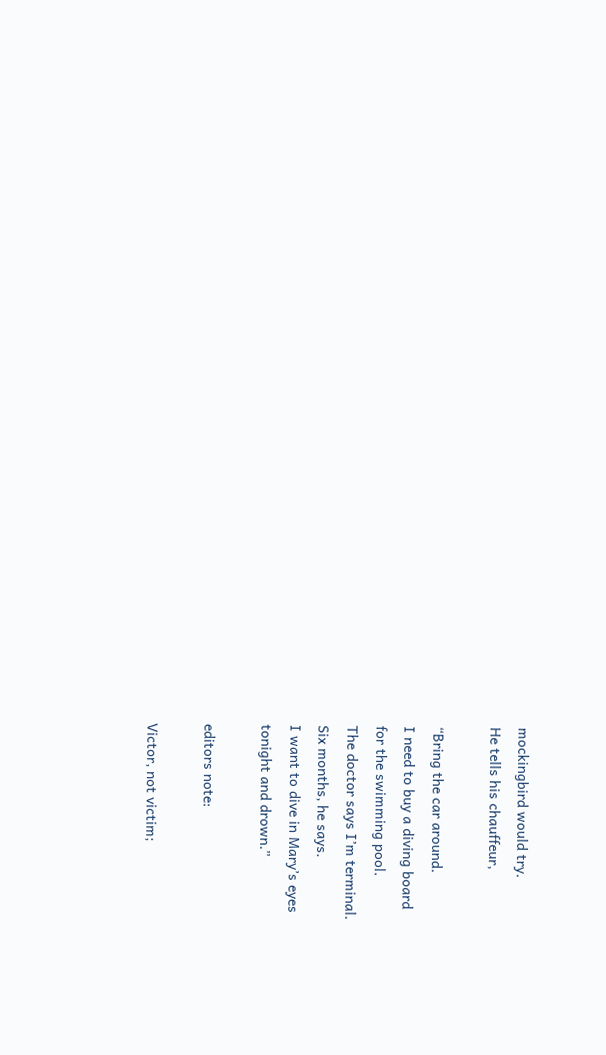mockingbird would try.
He tells his chauffeur,

“Bring the car around.
I need to buy a diving board
for the swimming pool.
The doctor says I’m terminal.
Six months, he says.
I want to dive in Mary’s eyes
tonight and drown.”

editors note:

Victor, not victim;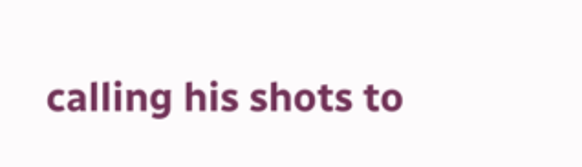calling his shots to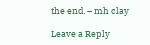the end. – mh clay

Leave a Reply